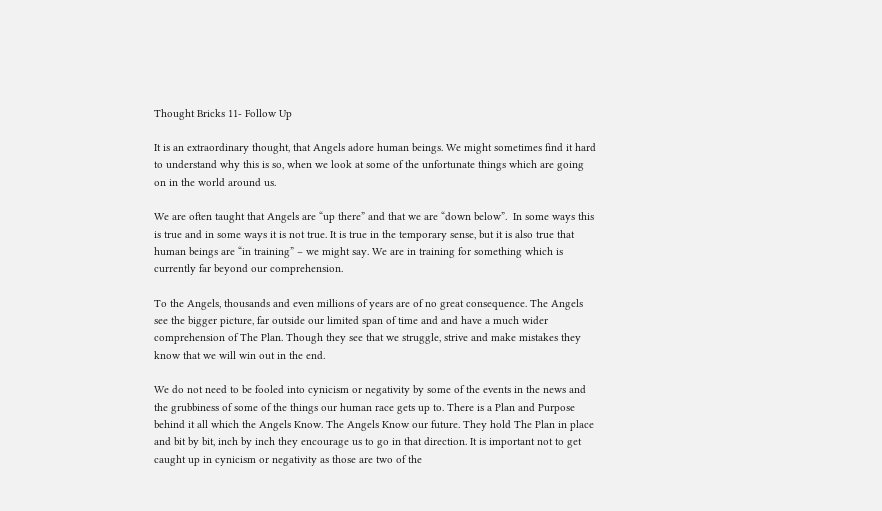Thought Bricks 11- Follow Up

It is an extraordinary thought, that Angels adore human beings. We might sometimes find it hard to understand why this is so, when we look at some of the unfortunate things which are going on in the world around us.

We are often taught that Angels are “up there” and that we are “down below”.  In some ways this is true and in some ways it is not true. It is true in the temporary sense, but it is also true that human beings are “in training” – we might say. We are in training for something which is currently far beyond our comprehension.

To the Angels, thousands and even millions of years are of no great consequence. The Angels see the bigger picture, far outside our limited span of time and and have a much wider comprehension of The Plan. Though they see that we struggle, strive and make mistakes they know that we will win out in the end.

We do not need to be fooled into cynicism or negativity by some of the events in the news and the grubbiness of some of the things our human race gets up to. There is a Plan and Purpose behind it all which the Angels Know. The Angels Know our future. They hold The Plan in place and bit by bit, inch by inch they encourage us to go in that direction. It is important not to get caught up in cynicism or negativity as those are two of the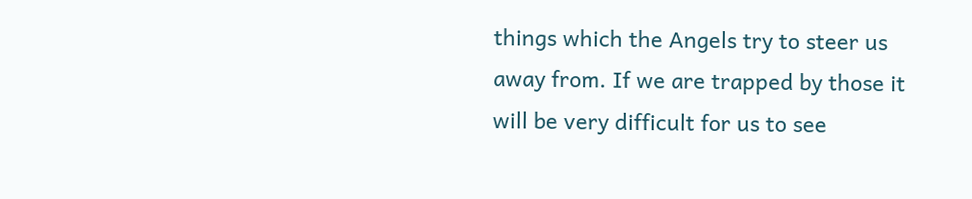things which the Angels try to steer us away from. If we are trapped by those it will be very difficult for us to see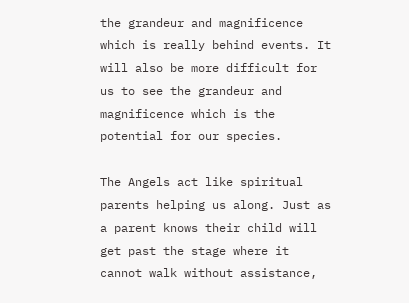the grandeur and magnificence which is really behind events. It will also be more difficult for us to see the grandeur and magnificence which is the potential for our species.

The Angels act like spiritual parents helping us along. Just as a parent knows their child will get past the stage where it cannot walk without assistance,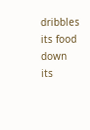dribbles its food down its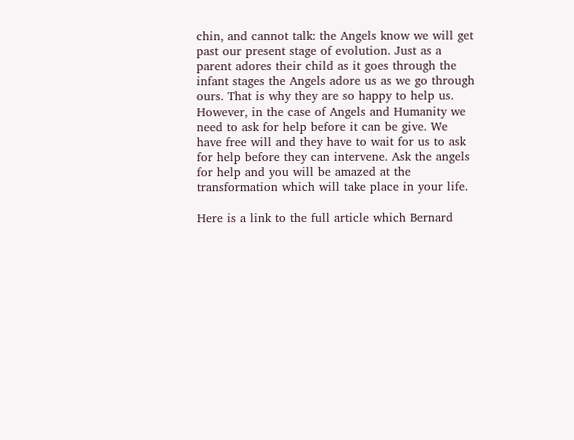chin, and cannot talk: the Angels know we will get past our present stage of evolution. Just as a parent adores their child as it goes through the infant stages the Angels adore us as we go through ours. That is why they are so happy to help us. However, in the case of Angels and Humanity we need to ask for help before it can be give. We have free will and they have to wait for us to ask for help before they can intervene. Ask the angels for help and you will be amazed at the transformation which will take place in your life.

Here is a link to the full article which Bernard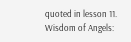quoted in lesson 11. Wisdom of Angels: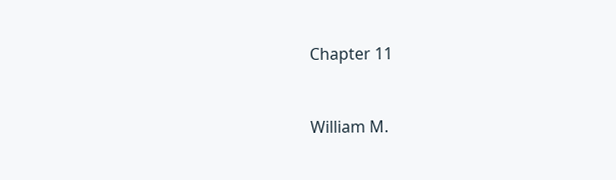Chapter 11


William M.